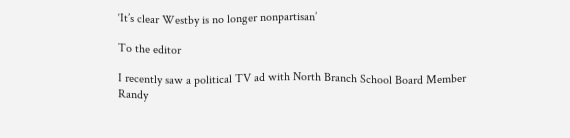‘It’s clear Westby is no longer nonpartisan’

To the editor

I recently saw a political TV ad with North Branch School Board Member Randy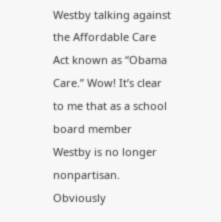Westby talking against the Affordable Care Act known as “Obama Care.” Wow! It’s clear to me that as a school board member Westby is no longer nonpartisan. Obviously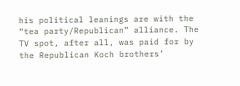his political leanings are with the “tea party/Republican” alliance. The TV spot, after all, was paid for by the Republican Koch brothers’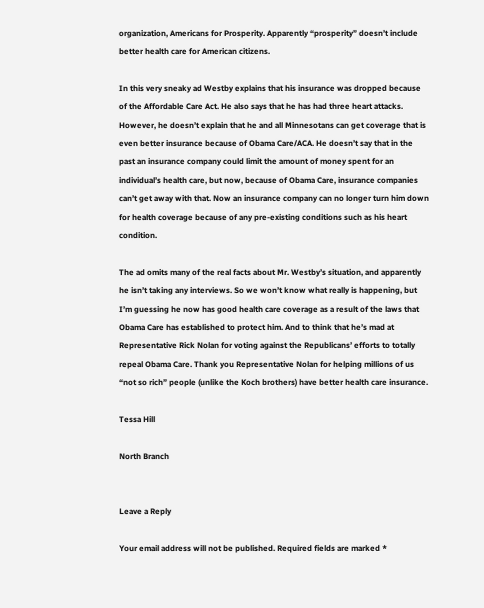organization, Americans for Prosperity. Apparently “prosperity” doesn’t include better health care for American citizens.

In this very sneaky ad Westby explains that his insurance was dropped because of the Affordable Care Act. He also says that he has had three heart attacks. However, he doesn’t explain that he and all Minnesotans can get coverage that is even better insurance because of Obama Care/ACA. He doesn’t say that in the past an insurance company could limit the amount of money spent for an individual’s health care, but now, because of Obama Care, insurance companies can’t get away with that. Now an insurance company can no longer turn him down for health coverage because of any pre-existing conditions such as his heart condition.

The ad omits many of the real facts about Mr. Westby’s situation, and apparently he isn’t taking any interviews. So we won’t know what really is happening, but I’m guessing he now has good health care coverage as a result of the laws that Obama Care has established to protect him. And to think that he’s mad at Representative Rick Nolan for voting against the Republicans’ efforts to totally repeal Obama Care. Thank you Representative Nolan for helping millions of us “not so rich” people (unlike the Koch brothers) have better health care insurance.

Tessa Hill

North Branch


Leave a Reply

Your email address will not be published. Required fields are marked *